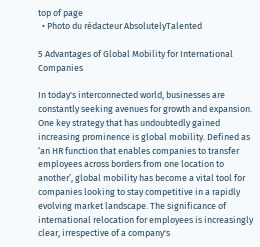top of page
  • Photo du rédacteur AbsolutelyTalented

5 Advantages of Global Mobility for International Companies

In today's interconnected world, businesses are constantly seeking avenues for growth and expansion. One key strategy that has undoubtedly gained increasing prominence is global mobility. Defined as ‘an HR function that enables companies to transfer employees across borders from one location to another’, global mobility has become a vital tool for companies looking to stay competitive in a rapidly evolving market landscape. The significance of international relocation for employees is increasingly clear, irrespective of a company's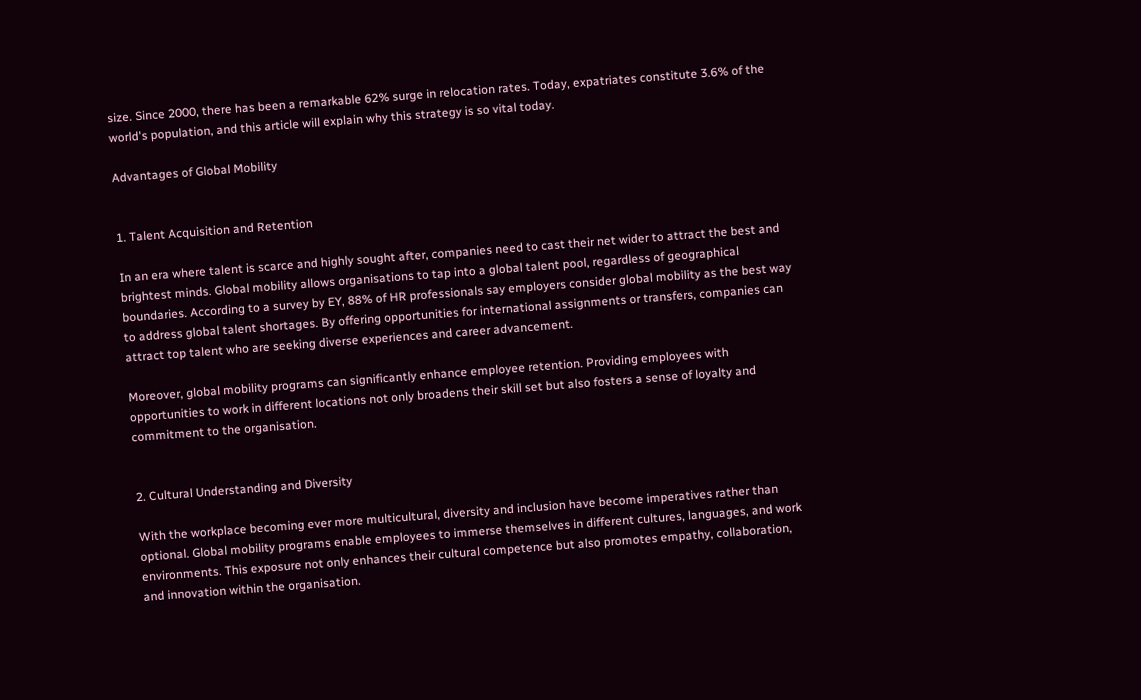size. Since 2000, there has been a remarkable 62% surge in relocation rates. Today, expatriates constitute 3.6% of the world's population, and this article will explain why this strategy is so vital today.

Advantages of Global Mobility


1. Talent Acquisition and Retention

In an era where talent is scarce and highly sought after, companies need to cast their net wider to attract the best and brightest minds. Global mobility allows organisations to tap into a global talent pool, regardless of geographical boundaries. According to a survey by EY, 88% of HR professionals say employers consider global mobility as the best way to address global talent shortages. By offering opportunities for international assignments or transfers, companies can attract top talent who are seeking diverse experiences and career advancement.

Moreover, global mobility programs can significantly enhance employee retention. Providing employees with opportunities to work in different locations not only broadens their skill set but also fosters a sense of loyalty and commitment to the organisation.


2. Cultural Understanding and Diversity

With the workplace becoming ever more multicultural, diversity and inclusion have become imperatives rather than optional. Global mobility programs enable employees to immerse themselves in different cultures, languages, and work environments. This exposure not only enhances their cultural competence but also promotes empathy, collaboration, and innovation within the organisation.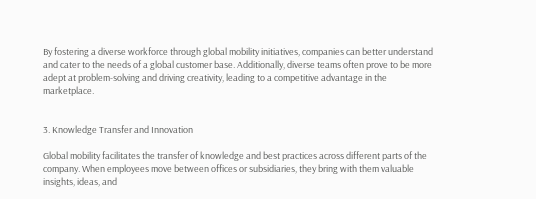By fostering a diverse workforce through global mobility initiatives, companies can better understand and cater to the needs of a global customer base. Additionally, diverse teams often prove to be more adept at problem-solving and driving creativity, leading to a competitive advantage in the marketplace.


3. Knowledge Transfer and Innovation

Global mobility facilitates the transfer of knowledge and best practices across different parts of the company. When employees move between offices or subsidiaries, they bring with them valuable insights, ideas, and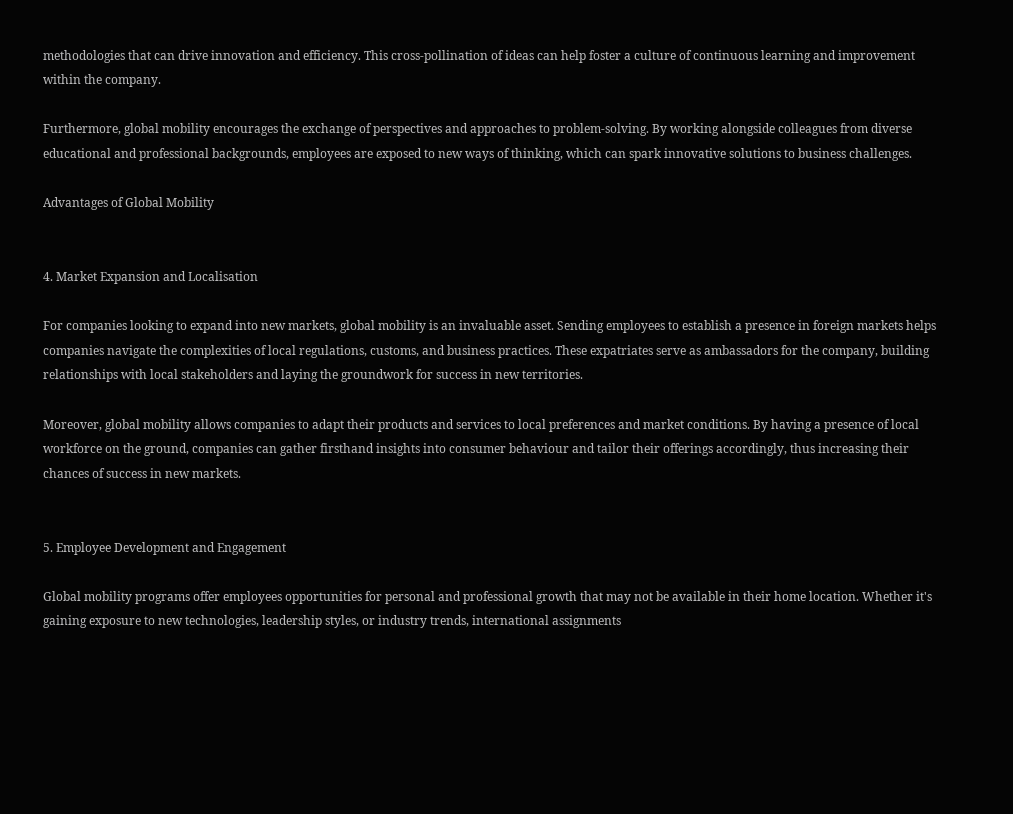methodologies that can drive innovation and efficiency. This cross-pollination of ideas can help foster a culture of continuous learning and improvement within the company.

Furthermore, global mobility encourages the exchange of perspectives and approaches to problem-solving. By working alongside colleagues from diverse educational and professional backgrounds, employees are exposed to new ways of thinking, which can spark innovative solutions to business challenges.

Advantages of Global Mobility


4. Market Expansion and Localisation

For companies looking to expand into new markets, global mobility is an invaluable asset. Sending employees to establish a presence in foreign markets helps companies navigate the complexities of local regulations, customs, and business practices. These expatriates serve as ambassadors for the company, building relationships with local stakeholders and laying the groundwork for success in new territories.

Moreover, global mobility allows companies to adapt their products and services to local preferences and market conditions. By having a presence of local workforce on the ground, companies can gather firsthand insights into consumer behaviour and tailor their offerings accordingly, thus increasing their chances of success in new markets.


5. Employee Development and Engagement

Global mobility programs offer employees opportunities for personal and professional growth that may not be available in their home location. Whether it's gaining exposure to new technologies, leadership styles, or industry trends, international assignments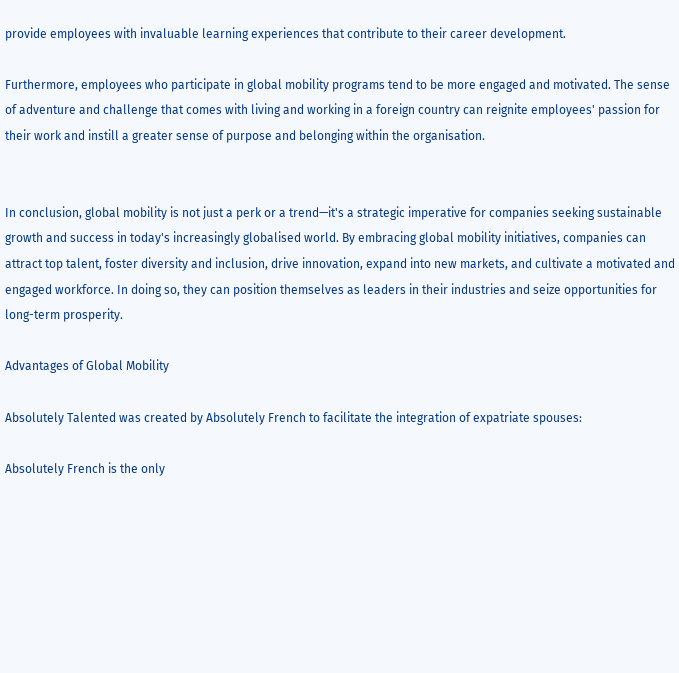provide employees with invaluable learning experiences that contribute to their career development.

Furthermore, employees who participate in global mobility programs tend to be more engaged and motivated. The sense of adventure and challenge that comes with living and working in a foreign country can reignite employees' passion for their work and instill a greater sense of purpose and belonging within the organisation.


In conclusion, global mobility is not just a perk or a trend—it's a strategic imperative for companies seeking sustainable growth and success in today's increasingly globalised world. By embracing global mobility initiatives, companies can attract top talent, foster diversity and inclusion, drive innovation, expand into new markets, and cultivate a motivated and engaged workforce. In doing so, they can position themselves as leaders in their industries and seize opportunities for long-term prosperity.

Advantages of Global Mobility

Absolutely Talented was created by Absolutely French to facilitate the integration of expatriate spouses:

Absolutely French is the only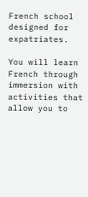French school designed for expatriates.

You will learn French through immersion with activities that allow you to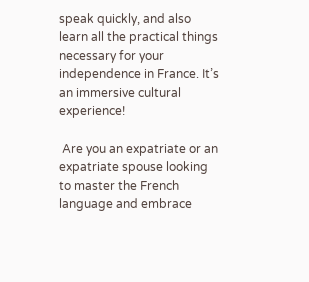speak quickly, and also learn all the practical things necessary for your independence in France. It’s an immersive cultural experience!

 Are you an expatriate or an expatriate spouse looking to master the French language and embrace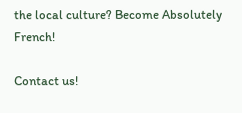the local culture? Become Absolutely French!

Contact us!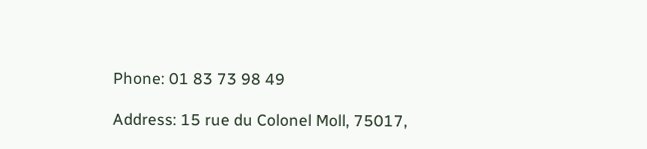Phone: 01 83 73 98 49

Address: 15 rue du Colonel Moll, 75017,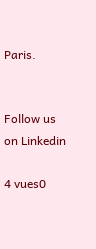Paris.


Follow us on Linkedin

4 vues0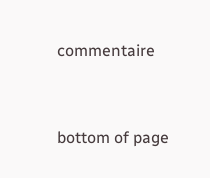commentaire


bottom of page